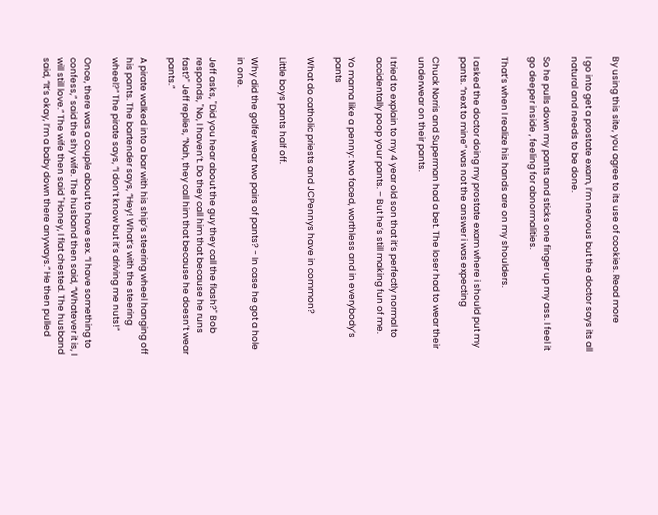By using this site, you agree to its use of cookies. Read more

I go into get a prostate exam, I’m nervous but the doctor says its all natural and needs to be done.

So he pulls down my pants and sticks one finger up my ass. I feel it go deeper inside , feeling for abnormalities.

That’s when I realize his hands are on my shoulders.

I asked the doctor doing my prostate exam where i should put my pants. “next to mine” was not the answer i was expecting

Chuck Norris and Superman had a bet. The loser had to wear their underwear on their pants.

I tried to explain to my 4 year old son that it’s perfectly normal to accidentally poop your pants. – But he’s still making fun of me.

Yo mama like a penny: two faced, worthless and in everybody’s pants

What do catholic priests and JCPennys have in common?

Little boys pants half off.

Why did the golfer wear two pairs of pants? - In case he got a hole in one.

Jeff asks, "Did you hear about the guy they call the flash?" Bob responds, "No, I haven’t. Do they call him that because he runs fast?" Jeff replies, “Nah, they call him that because he doesn’t wear pants.”

A pirate walked into a bar with his ship’s steering wheel hanging off his pants. The bartender says, “Hey! What’s with the steering wheel?” The pirate says, “I don’t know but it’s driving me nuts!”

Once, there was a couple about to have sex. “I have something to confess,” said the shy wife. The husband then said, “Whatever it is, I will still love.” The wife then said "Honey, I flat chested. The husband said, “It’s okay, I’m a baby down there anyways.” He then pulled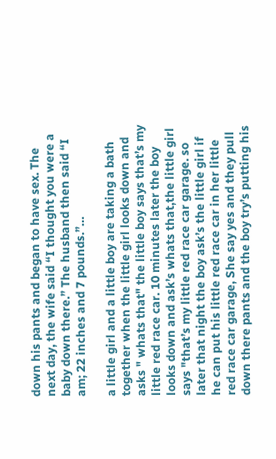down his pants and began to have sex. The next day, the wife said “I thought you were a baby down there.” The husband then said “I am; 22 inches and 7 pounds.”…

a little girl and a little boy are taking a bath together when the little girl looks down and asks " whats that" the little boy says that’s my little red race car. 10 minutes later the boy looks down and ask’s whats that,the little girl says "that’s my little red race car garage. so later that night the boy ask’s the little girl if he can put his little red race car in her little red race car garage, She say yes and they pull down there pants and the boy try’s putting his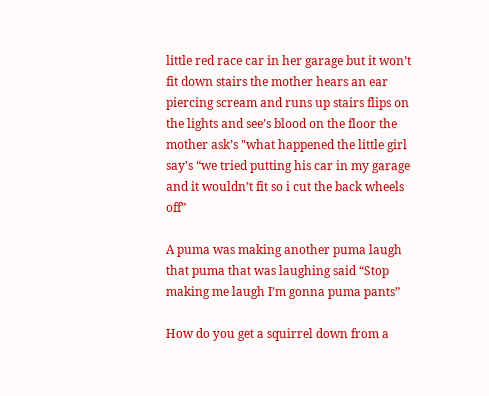little red race car in her garage but it won’t fit down stairs the mother hears an ear piercing scream and runs up stairs flips on the lights and see’s blood on the floor the mother ask’s "what happened the little girl say’s “we tried putting his car in my garage and it wouldn’t fit so i cut the back wheels off”

A puma was making another puma laugh that puma that was laughing said “Stop making me laugh I’m gonna puma pants”

How do you get a squirrel down from a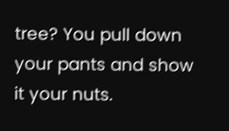tree? You pull down your pants and show it your nuts.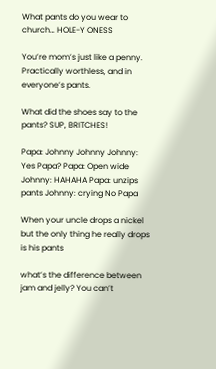What pants do you wear to church… HOLE-Y ONESS

You’re mom’s just like a penny. Practically worthless, and in everyone’s pants.

What did the shoes say to the pants? SUP, BRITCHES!

Papa: Johnny Johnny Johnny: Yes Papa? Papa: Open wide Johnny: HAHAHA Papa: unzips pants Johnny: crying No Papa

When your uncle drops a nickel but the only thing he really drops is his pants

what’s the difference between jam and jelly? You can’t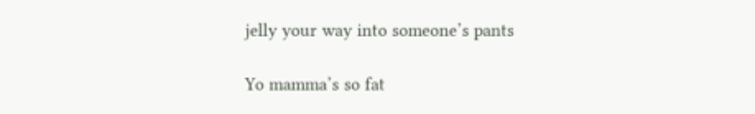jelly your way into someone’s pants

Yo mamma’s so fat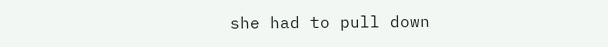she had to pull down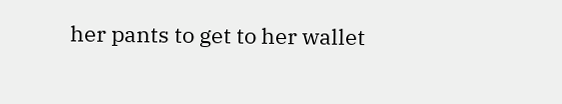her pants to get to her wallet